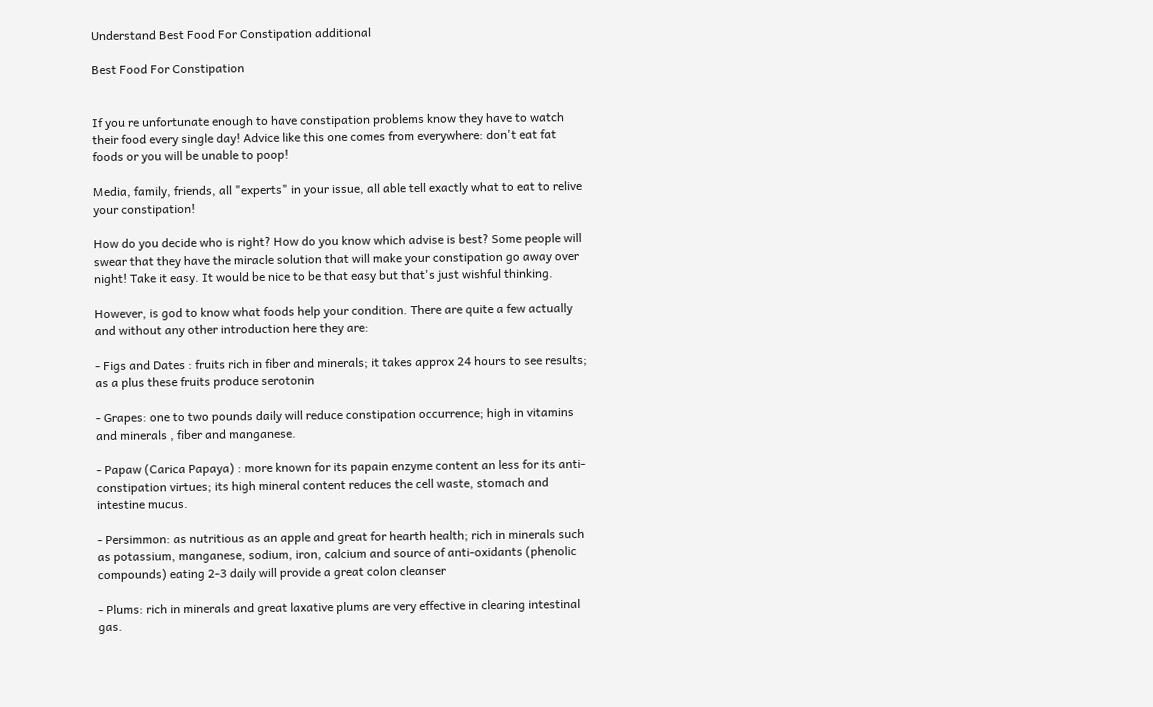Understand Best Food For Constipation additional

Best Food For Constipation


If you re unfortunate enough to have constipation problems know they have to watch their food every single day! Advice like this one comes from everywhere: don't eat fat foods or you will be unable to poop!

Media, family, friends, all "experts" in your issue, all able tell exactly what to eat to relive your constipation!

How do you decide who is right? How do you know which advise is best? Some people will swear that they have the miracle solution that will make your constipation go away over night! Take it easy. It would be nice to be that easy but that's just wishful thinking.

However, is god to know what foods help your condition. There are quite a few actually and without any other introduction here they are:

- Figs and Dates : fruits rich in fiber and minerals; it takes approx 24 hours to see results; as a plus these fruits produce serotonin

- Grapes: one to two pounds daily will reduce constipation occurrence; high in vitamins and minerals , fiber and manganese.

- Papaw (Carica Papaya) : more known for its papain enzyme content an less for its anti-constipation virtues; its high mineral content reduces the cell waste, stomach and intestine mucus.

- Persimmon: as nutritious as an apple and great for hearth health; rich in minerals such as potassium, manganese, sodium, iron, calcium and source of anti-oxidants (phenolic compounds) eating 2-3 daily will provide a great colon cleanser

- Plums: rich in minerals and great laxative plums are very effective in clearing intestinal gas.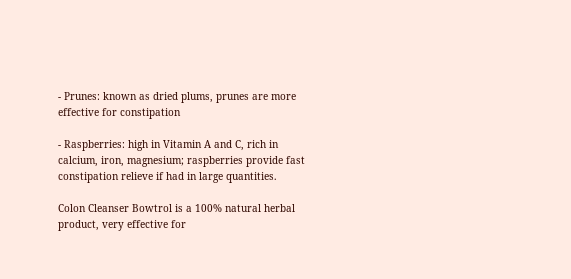- Prunes: known as dried plums, prunes are more effective for constipation

- Raspberries: high in Vitamin A and C, rich in calcium, iron, magnesium; raspberries provide fast constipation relieve if had in large quantities.

Colon Cleanser Bowtrol is a 100% natural herbal product, very effective for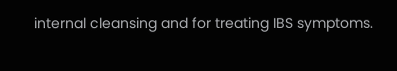internal cleansing and for treating IBS symptoms.